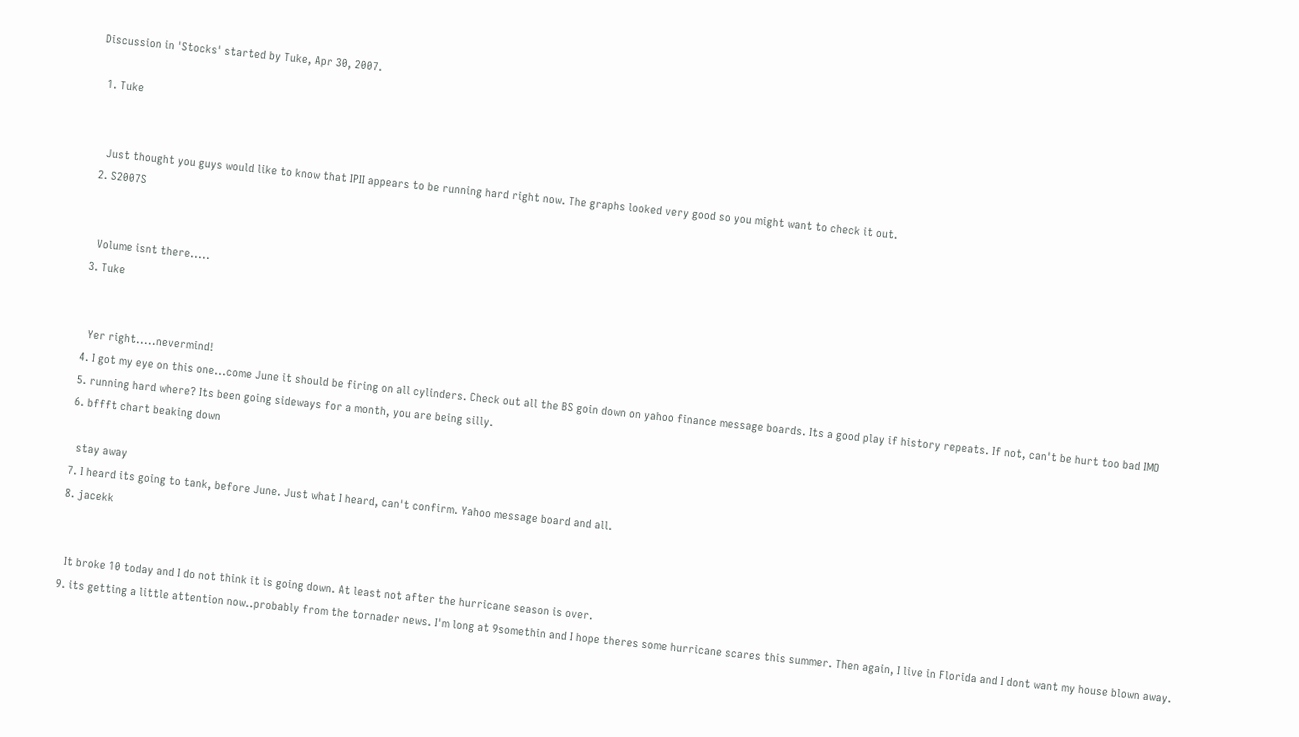Discussion in 'Stocks' started by Tuke, Apr 30, 2007.

  1. Tuke


    Just thought you guys would like to know that IPII appears to be running hard right now. The graphs looked very good so you might want to check it out.
  2. S2007S


    Volume isnt there.....
  3. Tuke


    Yer right.....nevermind!
  4. I got my eye on this one...come June it should be firing on all cylinders. Check out all the BS goin down on yahoo finance message boards. Its a good play if history repeats. If not, can't be hurt too bad IMO
  5. running hard where? Its been going sideways for a month, you are being silly.
  6. bffft chart beaking down

    stay away
  7. I heard its going to tank, before June. Just what I heard, can't confirm. Yahoo message board and all.
  8. jacekk


    It broke 10 today and I do not think it is going down. At least not after the hurricane season is over.
  9. its getting a little attention now..probably from the tornader news. I'm long at 9somethin and I hope theres some hurricane scares this summer. Then again, I live in Florida and I dont want my house blown away.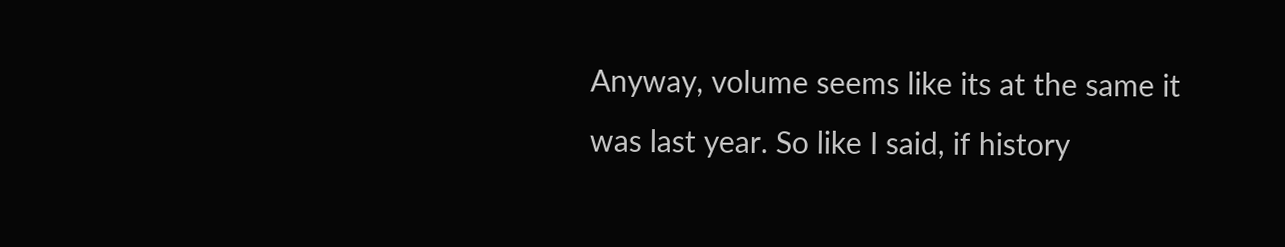Anyway, volume seems like its at the same it was last year. So like I said, if history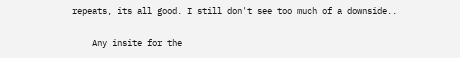repeats, its all good. I still don't see too much of a downside..

    Any insite for the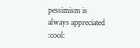pessimism is always appreciated :cool: